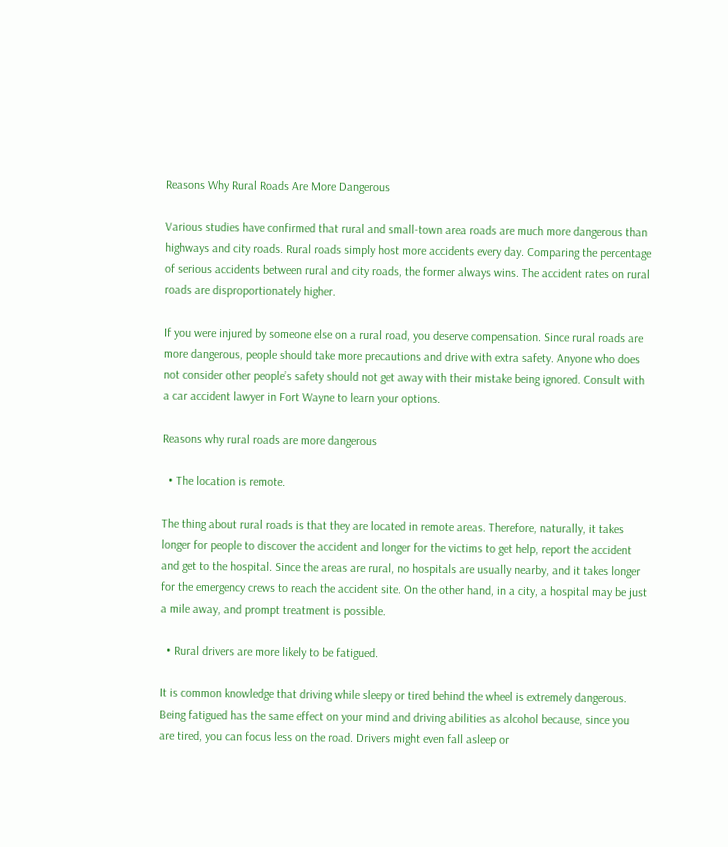Reasons Why Rural Roads Are More Dangerous

Various studies have confirmed that rural and small-town area roads are much more dangerous than highways and city roads. Rural roads simply host more accidents every day. Comparing the percentage of serious accidents between rural and city roads, the former always wins. The accident rates on rural roads are disproportionately higher.

If you were injured by someone else on a rural road, you deserve compensation. Since rural roads are more dangerous, people should take more precautions and drive with extra safety. Anyone who does not consider other people’s safety should not get away with their mistake being ignored. Consult with a car accident lawyer in Fort Wayne to learn your options.

Reasons why rural roads are more dangerous

  • The location is remote.

The thing about rural roads is that they are located in remote areas. Therefore, naturally, it takes longer for people to discover the accident and longer for the victims to get help, report the accident and get to the hospital. Since the areas are rural, no hospitals are usually nearby, and it takes longer for the emergency crews to reach the accident site. On the other hand, in a city, a hospital may be just a mile away, and prompt treatment is possible.

  • Rural drivers are more likely to be fatigued.

It is common knowledge that driving while sleepy or tired behind the wheel is extremely dangerous. Being fatigued has the same effect on your mind and driving abilities as alcohol because, since you are tired, you can focus less on the road. Drivers might even fall asleep or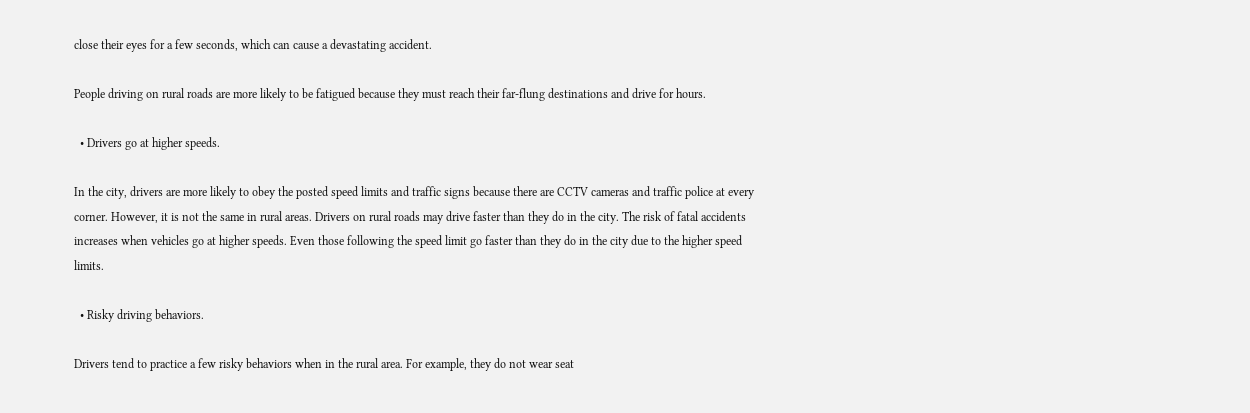close their eyes for a few seconds, which can cause a devastating accident.

People driving on rural roads are more likely to be fatigued because they must reach their far-flung destinations and drive for hours.

  • Drivers go at higher speeds.

In the city, drivers are more likely to obey the posted speed limits and traffic signs because there are CCTV cameras and traffic police at every corner. However, it is not the same in rural areas. Drivers on rural roads may drive faster than they do in the city. The risk of fatal accidents increases when vehicles go at higher speeds. Even those following the speed limit go faster than they do in the city due to the higher speed limits.

  • Risky driving behaviors.

Drivers tend to practice a few risky behaviors when in the rural area. For example, they do not wear seat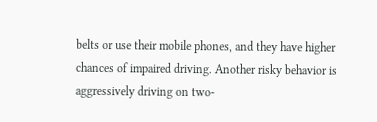belts or use their mobile phones, and they have higher chances of impaired driving. Another risky behavior is aggressively driving on two-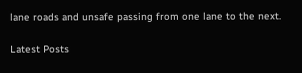lane roads and unsafe passing from one lane to the next.

Latest Posts